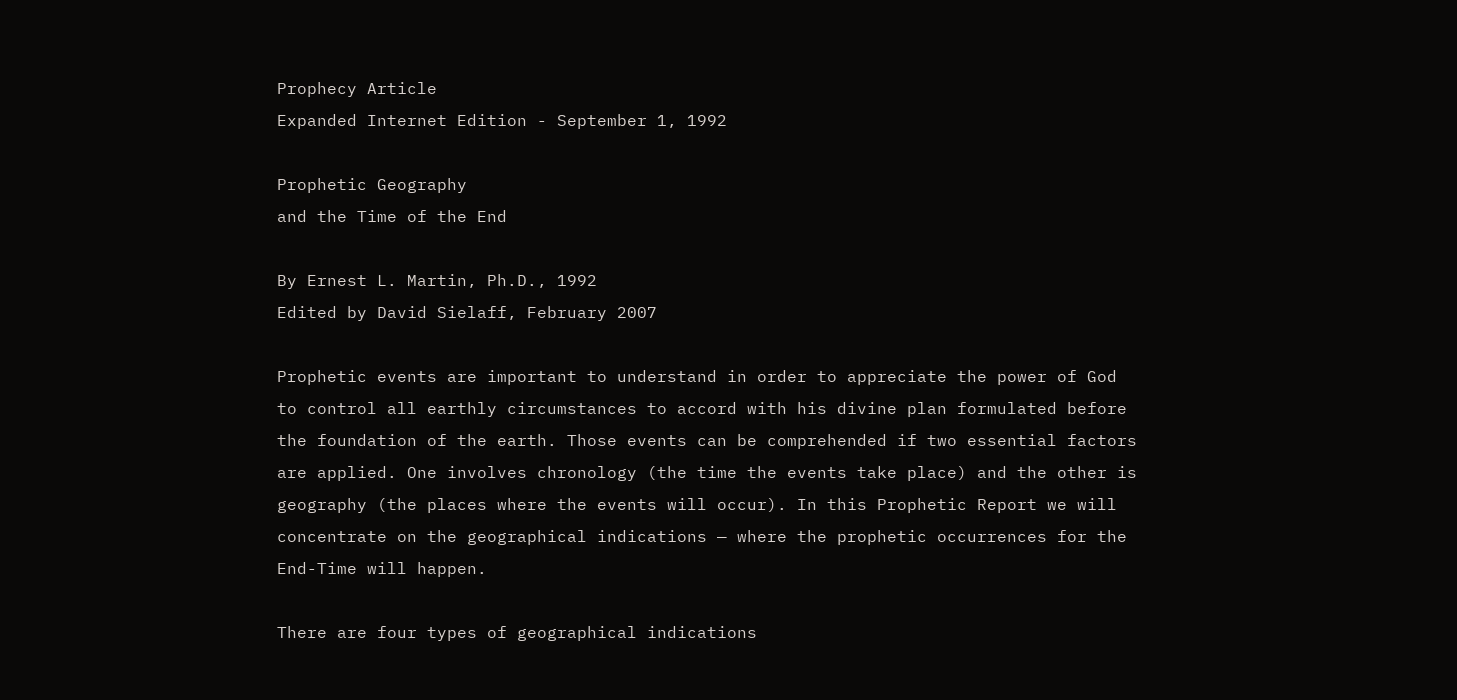Prophecy Article
Expanded Internet Edition - September 1, 1992

Prophetic Geography
and the Time of the End

By Ernest L. Martin, Ph.D., 1992
Edited by David Sielaff, February 2007

Prophetic events are important to understand in order to appreciate the power of God to control all earthly circumstances to accord with his divine plan formulated before the foundation of the earth. Those events can be comprehended if two essential factors are applied. One involves chronology (the time the events take place) and the other is geography (the places where the events will occur). In this Prophetic Report we will concentrate on the geographical indications — where the prophetic occurrences for the End-Time will happen.

There are four types of geographical indications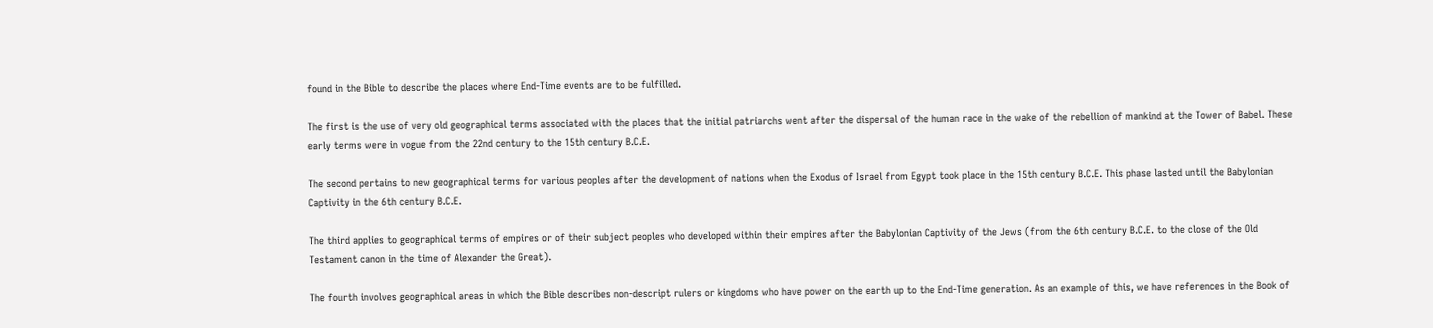found in the Bible to describe the places where End-Time events are to be fulfilled.

The first is the use of very old geographical terms associated with the places that the initial patriarchs went after the dispersal of the human race in the wake of the rebellion of mankind at the Tower of Babel. These early terms were in vogue from the 22nd century to the 15th century B.C.E.

The second pertains to new geographical terms for various peoples after the development of nations when the Exodus of Israel from Egypt took place in the 15th century B.C.E. This phase lasted until the Babylonian Captivity in the 6th century B.C.E.

The third applies to geographical terms of empires or of their subject peoples who developed within their empires after the Babylonian Captivity of the Jews (from the 6th century B.C.E. to the close of the Old Testament canon in the time of Alexander the Great).

The fourth involves geographical areas in which the Bible describes non-descript rulers or kingdoms who have power on the earth up to the End-Time generation. As an example of this, we have references in the Book of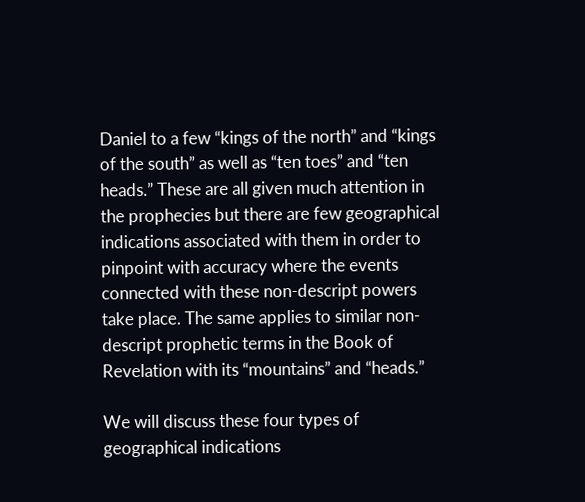Daniel to a few “kings of the north” and “kings of the south” as well as “ten toes” and “ten heads.” These are all given much attention in the prophecies but there are few geographical indications associated with them in order to pinpoint with accuracy where the events connected with these non-descript powers take place. The same applies to similar non-descript prophetic terms in the Book of Revelation with its “mountains” and “heads.”

We will discuss these four types of geographical indications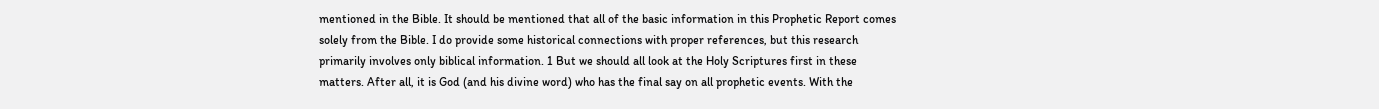mentioned in the Bible. It should be mentioned that all of the basic information in this Prophetic Report comes solely from the Bible. I do provide some historical connections with proper references, but this research primarily involves only biblical information. 1 But we should all look at the Holy Scriptures first in these matters. After all, it is God (and his divine word) who has the final say on all prophetic events. With the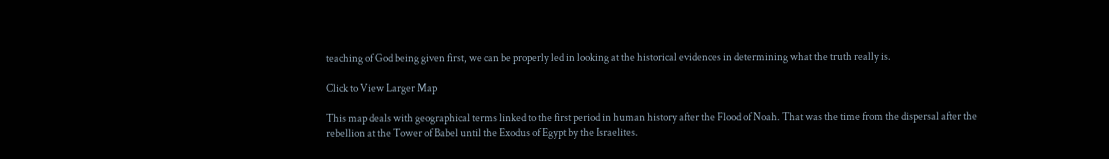teaching of God being given first, we can be properly led in looking at the historical evidences in determining what the truth really is.

Click to View Larger Map

This map deals with geographical terms linked to the first period in human history after the Flood of Noah. That was the time from the dispersal after the rebellion at the Tower of Babel until the Exodus of Egypt by the Israelites.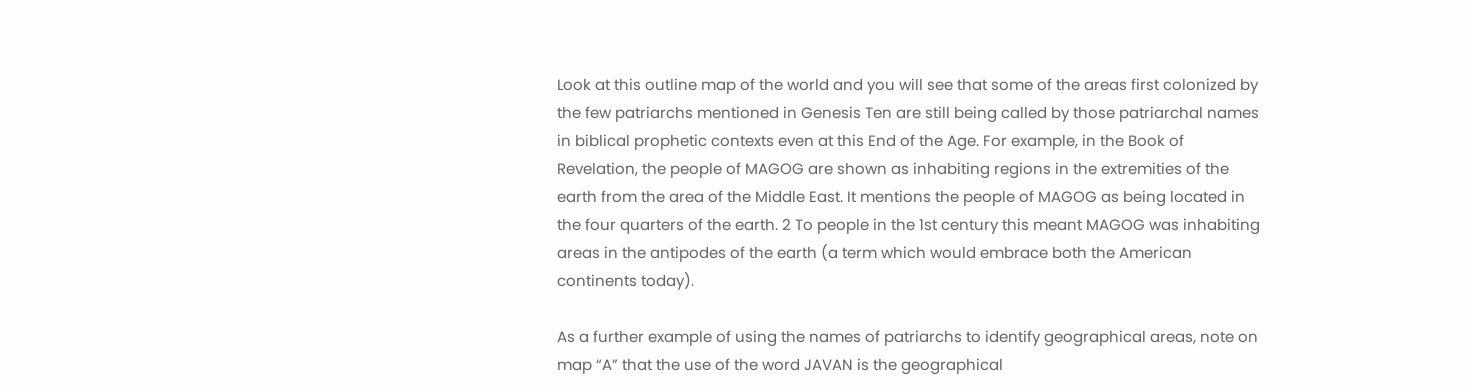Look at this outline map of the world and you will see that some of the areas first colonized by the few patriarchs mentioned in Genesis Ten are still being called by those patriarchal names in biblical prophetic contexts even at this End of the Age. For example, in the Book of Revelation, the people of MAGOG are shown as inhabiting regions in the extremities of the earth from the area of the Middle East. It mentions the people of MAGOG as being located in the four quarters of the earth. 2 To people in the 1st century this meant MAGOG was inhabiting areas in the antipodes of the earth (a term which would embrace both the American continents today).

As a further example of using the names of patriarchs to identify geographical areas, note on map “A” that the use of the word JAVAN is the geographical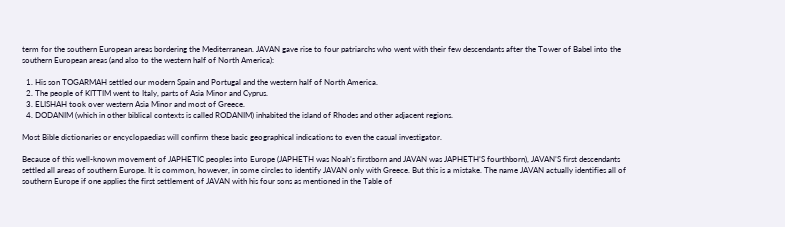term for the southern European areas bordering the Mediterranean. JAVAN gave rise to four patriarchs who went with their few descendants after the Tower of Babel into the southern European areas (and also to the western half of North America):

  1. His son TOGARMAH settled our modern Spain and Portugal and the western half of North America.
  2. The people of KITTIM went to Italy, parts of Asia Minor and Cyprus.
  3. ELISHAH took over western Asia Minor and most of Greece.
  4. DODANIM (which in other biblical contexts is called RODANIM) inhabited the island of Rhodes and other adjacent regions.

Most Bible dictionaries or encyclopaedias will confirm these basic geographical indications to even the casual investigator.

Because of this well-known movement of JAPHETIC peoples into Europe (JAPHETH was Noah’s firstborn and JAVAN was JAPHETH’S fourthborn), JAVAN’S first descendants settled all areas of southern Europe. It is common, however, in some circles to identify JAVAN only with Greece. But this is a mistake. The name JAVAN actually identifies all of southern Europe if one applies the first settlement of JAVAN with his four sons as mentioned in the Table of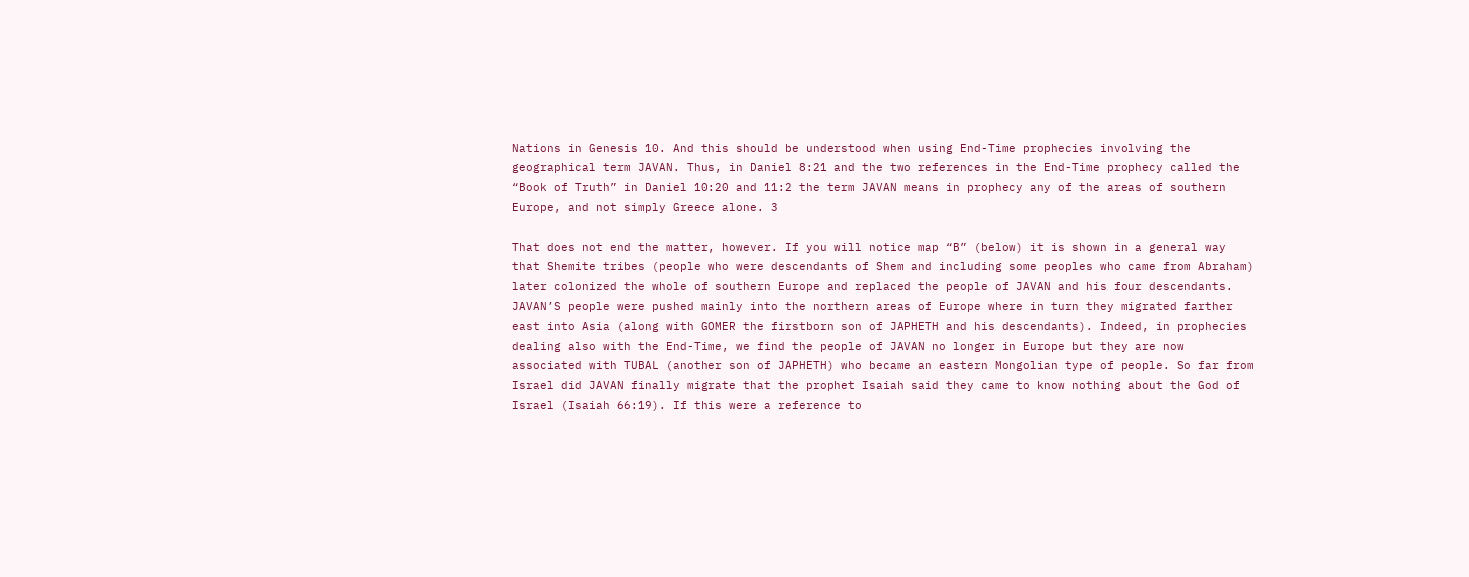Nations in Genesis 10. And this should be understood when using End-Time prophecies involving the geographical term JAVAN. Thus, in Daniel 8:21 and the two references in the End-Time prophecy called the “Book of Truth” in Daniel 10:20 and 11:2 the term JAVAN means in prophecy any of the areas of southern Europe, and not simply Greece alone. 3

That does not end the matter, however. If you will notice map “B” (below) it is shown in a general way that Shemite tribes (people who were descendants of Shem and including some peoples who came from Abraham) later colonized the whole of southern Europe and replaced the people of JAVAN and his four descendants. JAVAN’S people were pushed mainly into the northern areas of Europe where in turn they migrated farther east into Asia (along with GOMER the firstborn son of JAPHETH and his descendants). Indeed, in prophecies dealing also with the End-Time, we find the people of JAVAN no longer in Europe but they are now associated with TUBAL (another son of JAPHETH) who became an eastern Mongolian type of people. So far from Israel did JAVAN finally migrate that the prophet Isaiah said they came to know nothing about the God of Israel (Isaiah 66:19). If this were a reference to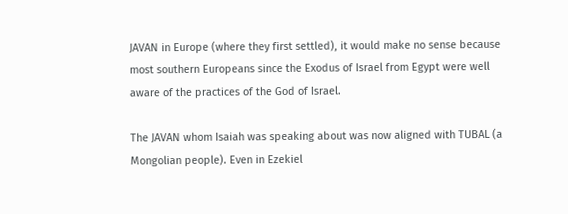JAVAN in Europe (where they first settled), it would make no sense because most southern Europeans since the Exodus of Israel from Egypt were well aware of the practices of the God of Israel.

The JAVAN whom Isaiah was speaking about was now aligned with TUBAL (a Mongolian people). Even in Ezekiel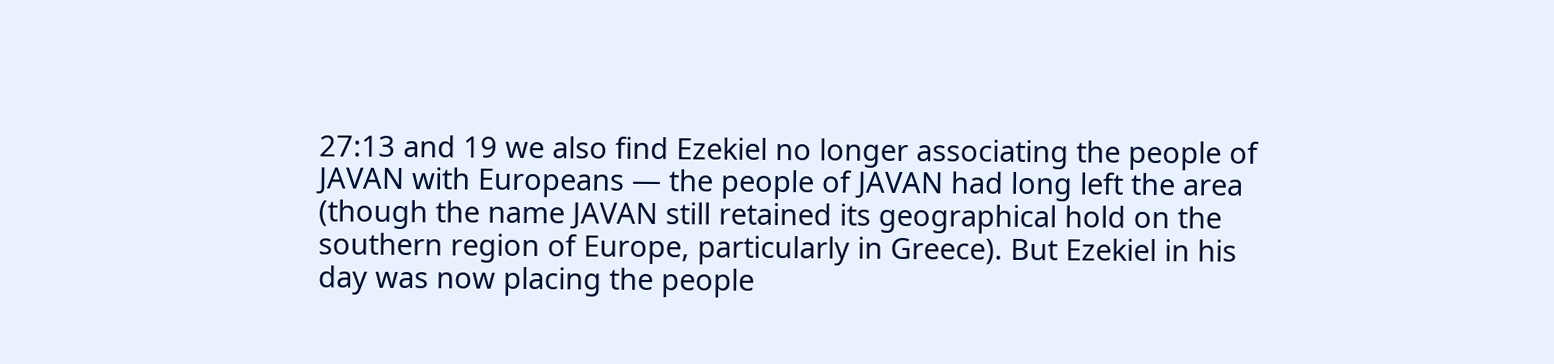27:13 and 19 we also find Ezekiel no longer associating the people of JAVAN with Europeans — the people of JAVAN had long left the area (though the name JAVAN still retained its geographical hold on the southern region of Europe, particularly in Greece). But Ezekiel in his day was now placing the people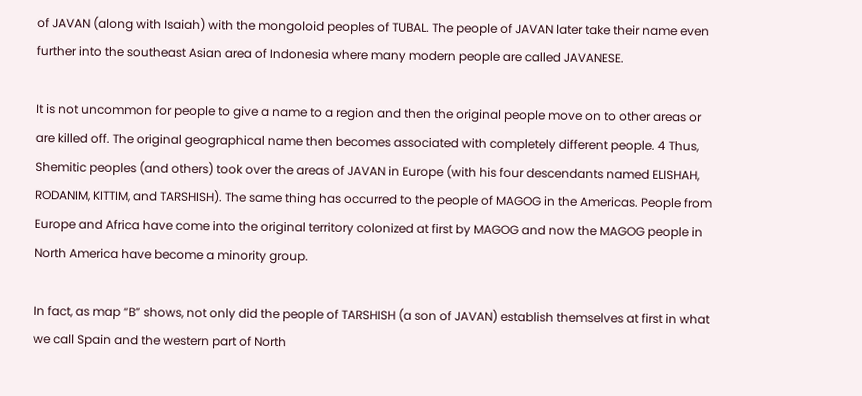of JAVAN (along with Isaiah) with the mongoloid peoples of TUBAL. The people of JAVAN later take their name even further into the southeast Asian area of Indonesia where many modern people are called JAVANESE.

It is not uncommon for people to give a name to a region and then the original people move on to other areas or are killed off. The original geographical name then becomes associated with completely different people. 4 Thus, Shemitic peoples (and others) took over the areas of JAVAN in Europe (with his four descendants named ELISHAH, RODANIM, KITTIM, and TARSHISH). The same thing has occurred to the people of MAGOG in the Americas. People from Europe and Africa have come into the original territory colonized at first by MAGOG and now the MAGOG people in North America have become a minority group.

In fact, as map “B” shows, not only did the people of TARSHISH (a son of JAVAN) establish themselves at first in what we call Spain and the western part of North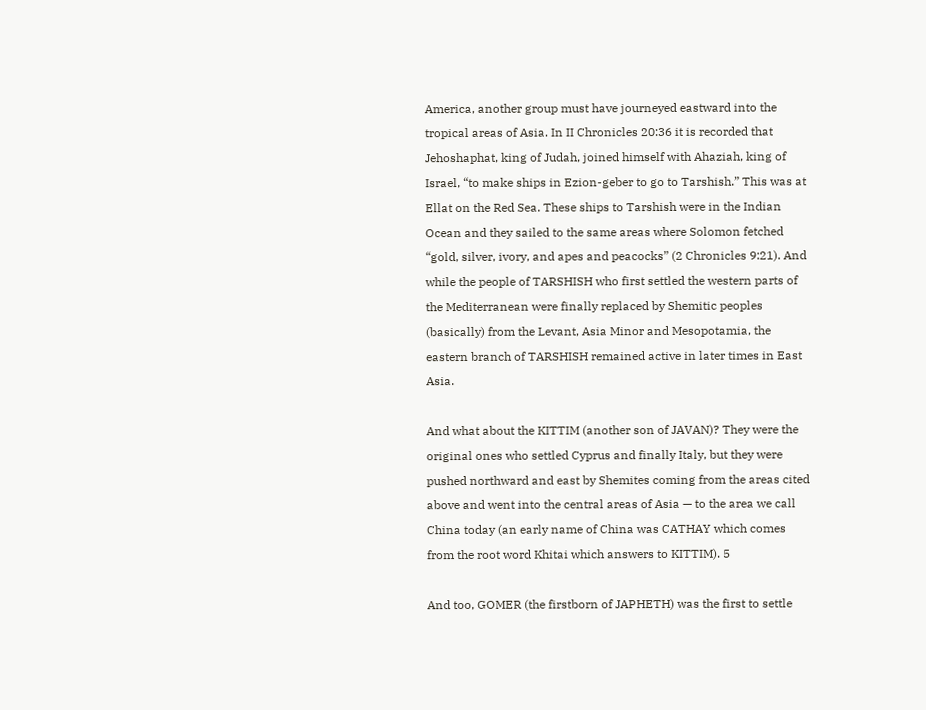America, another group must have journeyed eastward into the tropical areas of Asia. In II Chronicles 20:36 it is recorded that Jehoshaphat, king of Judah, joined himself with Ahaziah, king of Israel, “to make ships in Ezion-geber to go to Tarshish.” This was at Ellat on the Red Sea. These ships to Tarshish were in the Indian Ocean and they sailed to the same areas where Solomon fetched “gold, silver, ivory, and apes and peacocks” (2 Chronicles 9:21). And while the people of TARSHISH who first settled the western parts of the Mediterranean were finally replaced by Shemitic peoples (basically) from the Levant, Asia Minor and Mesopotamia, the eastern branch of TARSHISH remained active in later times in East Asia.

And what about the KITTIM (another son of JAVAN)? They were the original ones who settled Cyprus and finally Italy, but they were pushed northward and east by Shemites coming from the areas cited above and went into the central areas of Asia — to the area we call China today (an early name of China was CATHAY which comes from the root word Khitai which answers to KITTIM). 5

And too, GOMER (the firstborn of JAPHETH) was the first to settle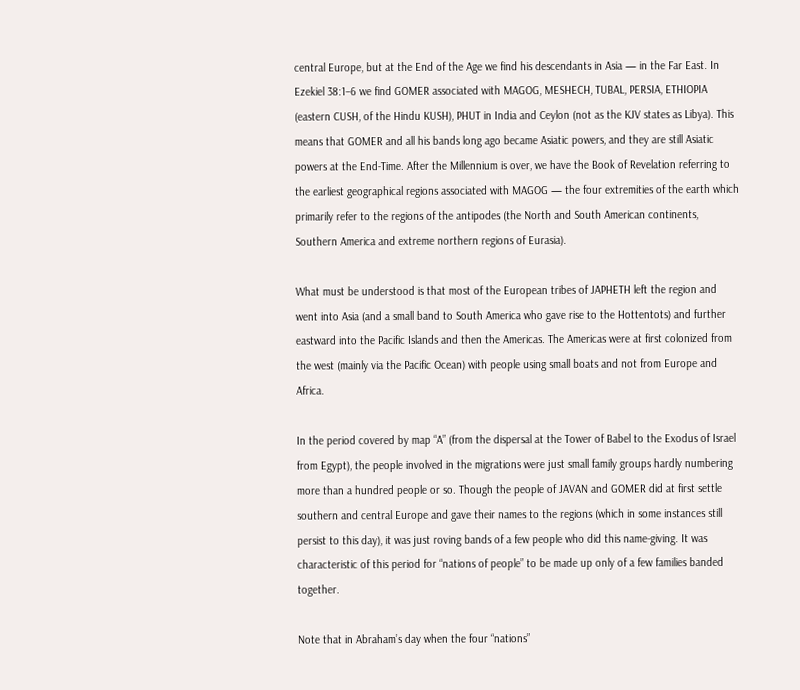central Europe, but at the End of the Age we find his descendants in Asia — in the Far East. In Ezekiel 38:1–6 we find GOMER associated with MAGOG, MESHECH, TUBAL, PERSIA, ETHIOPIA (eastern CUSH, of the Hindu KUSH), PHUT in India and Ceylon (not as the KJV states as Libya). This means that GOMER and all his bands long ago became Asiatic powers, and they are still Asiatic powers at the End-Time. After the Millennium is over, we have the Book of Revelation referring to the earliest geographical regions associated with MAGOG — the four extremities of the earth which primarily refer to the regions of the antipodes (the North and South American continents, Southern America and extreme northern regions of Eurasia).

What must be understood is that most of the European tribes of JAPHETH left the region and went into Asia (and a small band to South America who gave rise to the Hottentots) and further eastward into the Pacific Islands and then the Americas. The Americas were at first colonized from the west (mainly via the Pacific Ocean) with people using small boats and not from Europe and Africa.

In the period covered by map “A” (from the dispersal at the Tower of Babel to the Exodus of Israel from Egypt), the people involved in the migrations were just small family groups hardly numbering more than a hundred people or so. Though the people of JAVAN and GOMER did at first settle southern and central Europe and gave their names to the regions (which in some instances still persist to this day), it was just roving bands of a few people who did this name-giving. It was characteristic of this period for “nations of people” to be made up only of a few families banded together.

Note that in Abraham’s day when the four “nations”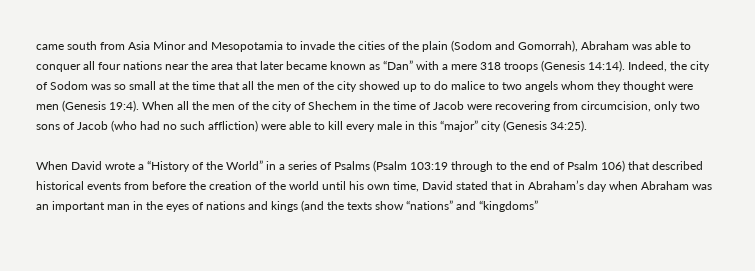came south from Asia Minor and Mesopotamia to invade the cities of the plain (Sodom and Gomorrah), Abraham was able to conquer all four nations near the area that later became known as “Dan” with a mere 318 troops (Genesis 14:14). Indeed, the city of Sodom was so small at the time that all the men of the city showed up to do malice to two angels whom they thought were men (Genesis 19:4). When all the men of the city of Shechem in the time of Jacob were recovering from circumcision, only two sons of Jacob (who had no such affliction) were able to kill every male in this “major” city (Genesis 34:25).

When David wrote a “History of the World” in a series of Psalms (Psalm 103:19 through to the end of Psalm 106) that described historical events from before the creation of the world until his own time, David stated that in Abraham’s day when Abraham was an important man in the eyes of nations and kings (and the texts show “nations” and “kingdoms”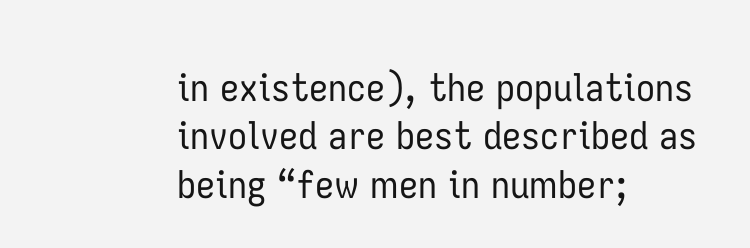in existence), the populations involved are best described as being “few men in number;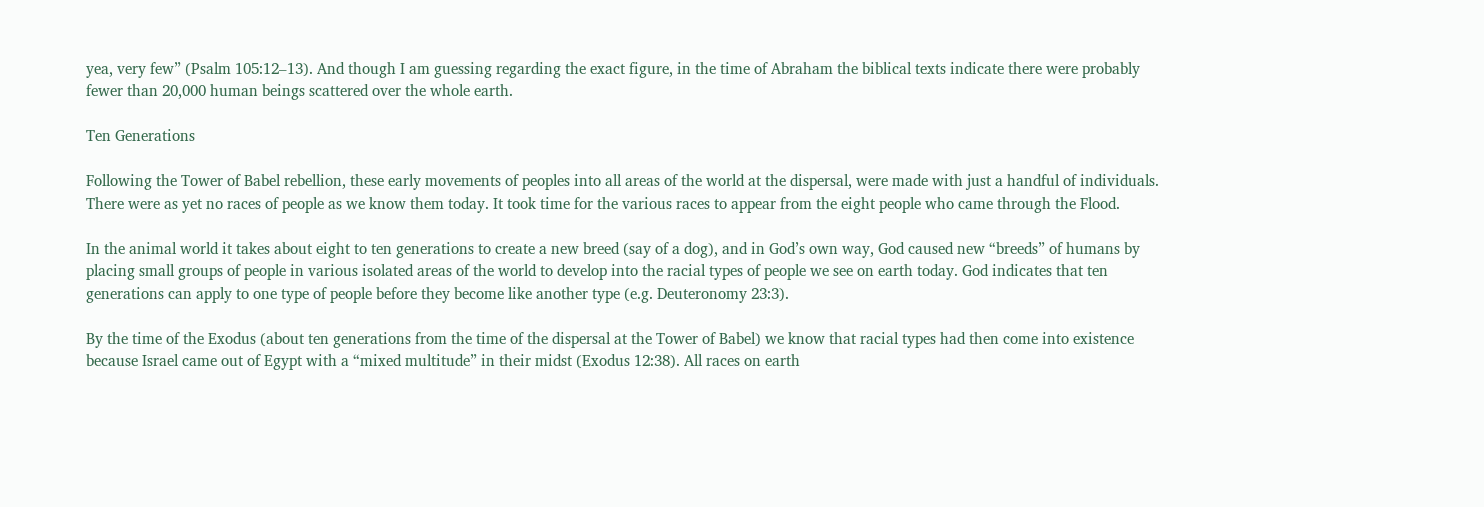yea, very few” (Psalm 105:12–13). And though I am guessing regarding the exact figure, in the time of Abraham the biblical texts indicate there were probably fewer than 20,000 human beings scattered over the whole earth.

Ten Generations

Following the Tower of Babel rebellion, these early movements of peoples into all areas of the world at the dispersal, were made with just a handful of individuals. There were as yet no races of people as we know them today. It took time for the various races to appear from the eight people who came through the Flood.

In the animal world it takes about eight to ten generations to create a new breed (say of a dog), and in God’s own way, God caused new “breeds” of humans by placing small groups of people in various isolated areas of the world to develop into the racial types of people we see on earth today. God indicates that ten generations can apply to one type of people before they become like another type (e.g. Deuteronomy 23:3).

By the time of the Exodus (about ten generations from the time of the dispersal at the Tower of Babel) we know that racial types had then come into existence because Israel came out of Egypt with a “mixed multitude” in their midst (Exodus 12:38). All races on earth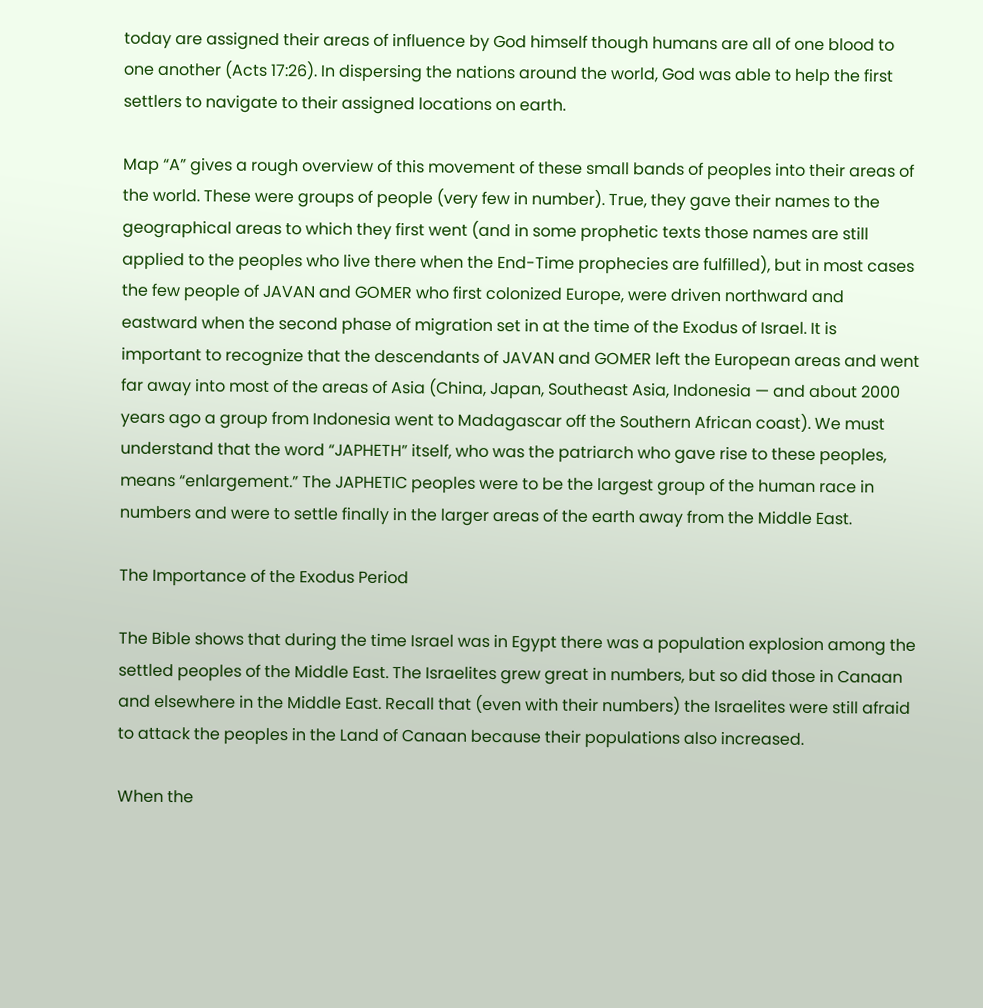today are assigned their areas of influence by God himself though humans are all of one blood to one another (Acts 17:26). In dispersing the nations around the world, God was able to help the first settlers to navigate to their assigned locations on earth.

Map “A” gives a rough overview of this movement of these small bands of peoples into their areas of the world. These were groups of people (very few in number). True, they gave their names to the geographical areas to which they first went (and in some prophetic texts those names are still applied to the peoples who live there when the End-Time prophecies are fulfilled), but in most cases the few people of JAVAN and GOMER who first colonized Europe, were driven northward and eastward when the second phase of migration set in at the time of the Exodus of Israel. It is important to recognize that the descendants of JAVAN and GOMER left the European areas and went far away into most of the areas of Asia (China, Japan, Southeast Asia, Indonesia — and about 2000 years ago a group from Indonesia went to Madagascar off the Southern African coast). We must understand that the word “JAPHETH” itself, who was the patriarch who gave rise to these peoples, means “enlargement.” The JAPHETIC peoples were to be the largest group of the human race in numbers and were to settle finally in the larger areas of the earth away from the Middle East.

The Importance of the Exodus Period

The Bible shows that during the time Israel was in Egypt there was a population explosion among the settled peoples of the Middle East. The Israelites grew great in numbers, but so did those in Canaan and elsewhere in the Middle East. Recall that (even with their numbers) the Israelites were still afraid to attack the peoples in the Land of Canaan because their populations also increased.

When the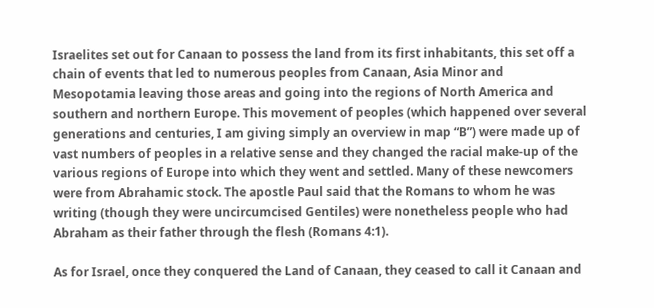Israelites set out for Canaan to possess the land from its first inhabitants, this set off a chain of events that led to numerous peoples from Canaan, Asia Minor and Mesopotamia leaving those areas and going into the regions of North America and southern and northern Europe. This movement of peoples (which happened over several generations and centuries, I am giving simply an overview in map “B”) were made up of vast numbers of peoples in a relative sense and they changed the racial make-up of the various regions of Europe into which they went and settled. Many of these newcomers were from Abrahamic stock. The apostle Paul said that the Romans to whom he was writing (though they were uncircumcised Gentiles) were nonetheless people who had Abraham as their father through the flesh (Romans 4:1).

As for Israel, once they conquered the Land of Canaan, they ceased to call it Canaan and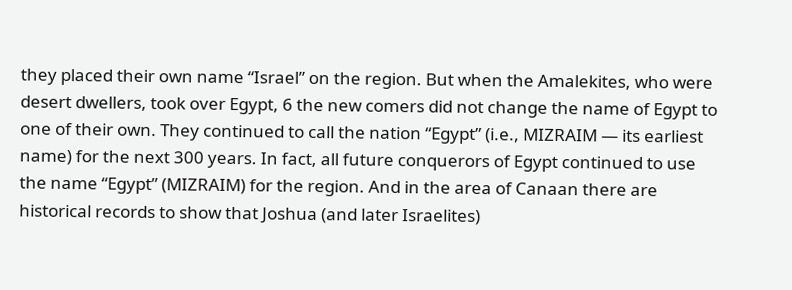they placed their own name “Israel” on the region. But when the Amalekites, who were desert dwellers, took over Egypt, 6 the new comers did not change the name of Egypt to one of their own. They continued to call the nation “Egypt” (i.e., MIZRAIM — its earliest name) for the next 300 years. In fact, all future conquerors of Egypt continued to use the name “Egypt” (MIZRAIM) for the region. And in the area of Canaan there are historical records to show that Joshua (and later Israelites)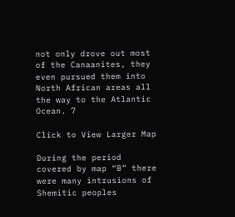not only drove out most of the Canaanites, they even pursued them into North African areas all the way to the Atlantic Ocean. 7

Click to View Larger Map

During the period covered by map “B” there were many intrusions of Shemitic peoples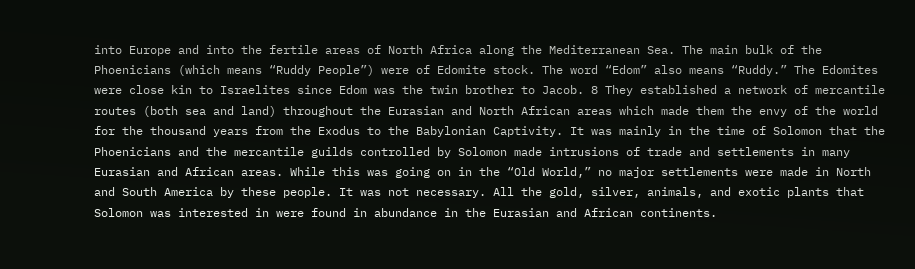into Europe and into the fertile areas of North Africa along the Mediterranean Sea. The main bulk of the Phoenicians (which means “Ruddy People”) were of Edomite stock. The word “Edom” also means “Ruddy.” The Edomites were close kin to Israelites since Edom was the twin brother to Jacob. 8 They established a network of mercantile routes (both sea and land) throughout the Eurasian and North African areas which made them the envy of the world for the thousand years from the Exodus to the Babylonian Captivity. It was mainly in the time of Solomon that the Phoenicians and the mercantile guilds controlled by Solomon made intrusions of trade and settlements in many Eurasian and African areas. While this was going on in the “Old World,” no major settlements were made in North and South America by these people. It was not necessary. All the gold, silver, animals, and exotic plants that Solomon was interested in were found in abundance in the Eurasian and African continents.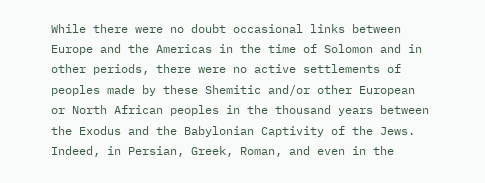While there were no doubt occasional links between Europe and the Americas in the time of Solomon and in other periods, there were no active settlements of peoples made by these Shemitic and/or other European or North African peoples in the thousand years between the Exodus and the Babylonian Captivity of the Jews. Indeed, in Persian, Greek, Roman, and even in the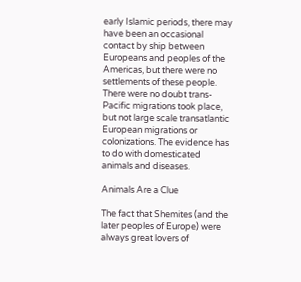early Islamic periods, there may have been an occasional contact by ship between Europeans and peoples of the Americas, but there were no settlements of these people. There were no doubt trans-Pacific migrations took place, but not large scale transatlantic European migrations or colonizations. The evidence has to do with domesticated animals and diseases.

Animals Are a Clue

The fact that Shemites (and the later peoples of Europe) were always great lovers of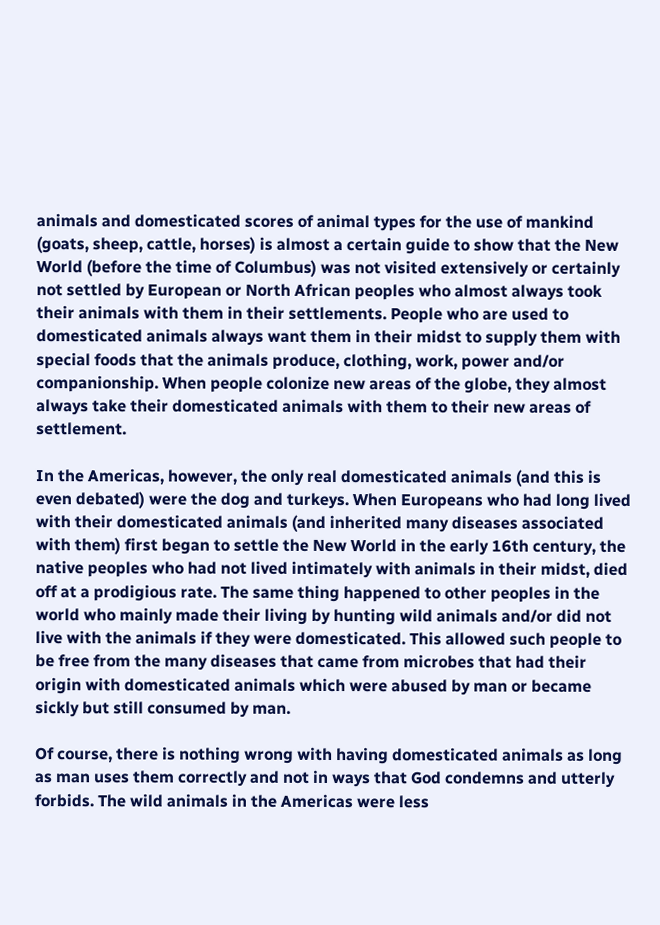animals and domesticated scores of animal types for the use of mankind (goats, sheep, cattle, horses) is almost a certain guide to show that the New World (before the time of Columbus) was not visited extensively or certainly not settled by European or North African peoples who almost always took their animals with them in their settlements. People who are used to domesticated animals always want them in their midst to supply them with special foods that the animals produce, clothing, work, power and/or companionship. When people colonize new areas of the globe, they almost always take their domesticated animals with them to their new areas of settlement.

In the Americas, however, the only real domesticated animals (and this is even debated) were the dog and turkeys. When Europeans who had long lived with their domesticated animals (and inherited many diseases associated with them) first began to settle the New World in the early 16th century, the native peoples who had not lived intimately with animals in their midst, died off at a prodigious rate. The same thing happened to other peoples in the world who mainly made their living by hunting wild animals and/or did not live with the animals if they were domesticated. This allowed such people to be free from the many diseases that came from microbes that had their origin with domesticated animals which were abused by man or became sickly but still consumed by man.

Of course, there is nothing wrong with having domesticated animals as long as man uses them correctly and not in ways that God condemns and utterly forbids. The wild animals in the Americas were less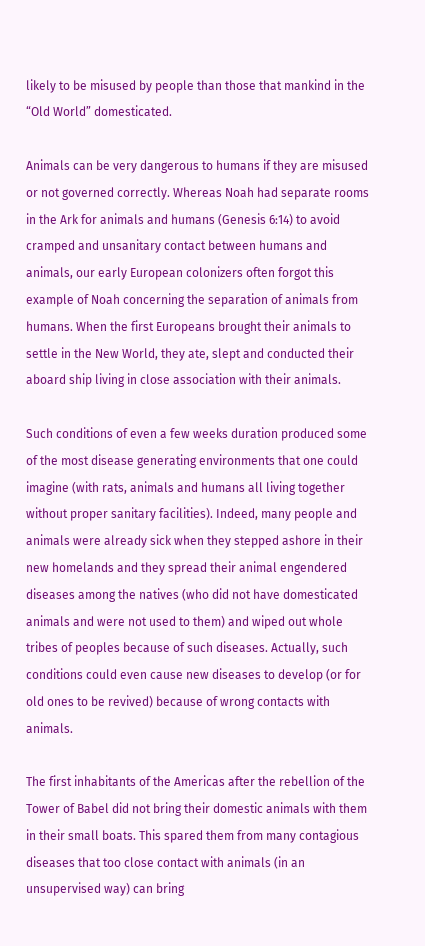likely to be misused by people than those that mankind in the “Old World” domesticated.

Animals can be very dangerous to humans if they are misused or not governed correctly. Whereas Noah had separate rooms in the Ark for animals and humans (Genesis 6:14) to avoid cramped and unsanitary contact between humans and animals, our early European colonizers often forgot this example of Noah concerning the separation of animals from humans. When the first Europeans brought their animals to settle in the New World, they ate, slept and conducted their aboard ship living in close association with their animals.

Such conditions of even a few weeks duration produced some of the most disease generating environments that one could imagine (with rats, animals and humans all living together without proper sanitary facilities). Indeed, many people and animals were already sick when they stepped ashore in their new homelands and they spread their animal engendered diseases among the natives (who did not have domesticated animals and were not used to them) and wiped out whole tribes of peoples because of such diseases. Actually, such conditions could even cause new diseases to develop (or for old ones to be revived) because of wrong contacts with animals.

The first inhabitants of the Americas after the rebellion of the Tower of Babel did not bring their domestic animals with them in their small boats. This spared them from many contagious diseases that too close contact with animals (in an unsupervised way) can bring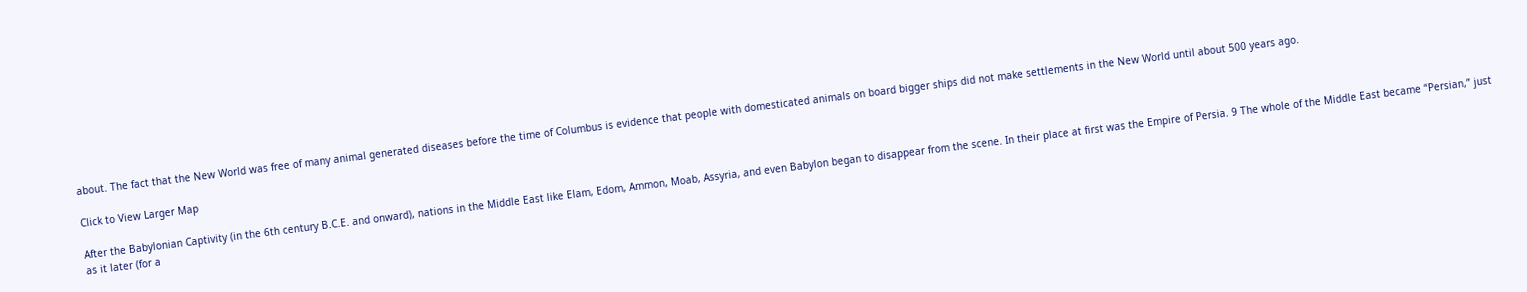about. The fact that the New World was free of many animal generated diseases before the time of Columbus is evidence that people with domesticated animals on board bigger ships did not make settlements in the New World until about 500 years ago.

Click to View Larger Map

After the Babylonian Captivity (in the 6th century B.C.E. and onward), nations in the Middle East like Elam, Edom, Ammon, Moab, Assyria, and even Babylon began to disappear from the scene. In their place at first was the Empire of Persia. 9 The whole of the Middle East became “Persian,” just as it later (for a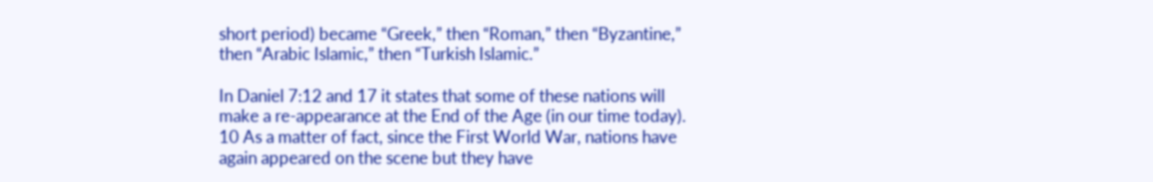short period) became “Greek,” then “Roman,” then “Byzantine,” then “Arabic Islamic,” then “Turkish Islamic.”

In Daniel 7:12 and 17 it states that some of these nations will make a re-appearance at the End of the Age (in our time today). 10 As a matter of fact, since the First World War, nations have again appeared on the scene but they have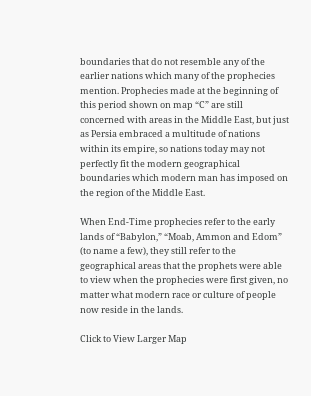boundaries that do not resemble any of the earlier nations which many of the prophecies mention. Prophecies made at the beginning of this period shown on map “C” are still concerned with areas in the Middle East, but just as Persia embraced a multitude of nations within its empire, so nations today may not perfectly fit the modern geographical boundaries which modern man has imposed on the region of the Middle East.

When End-Time prophecies refer to the early lands of “Babylon,” “Moab, Ammon and Edom” (to name a few), they still refer to the geographical areas that the prophets were able to view when the prophecies were first given, no matter what modern race or culture of people now reside in the lands.

Click to View Larger Map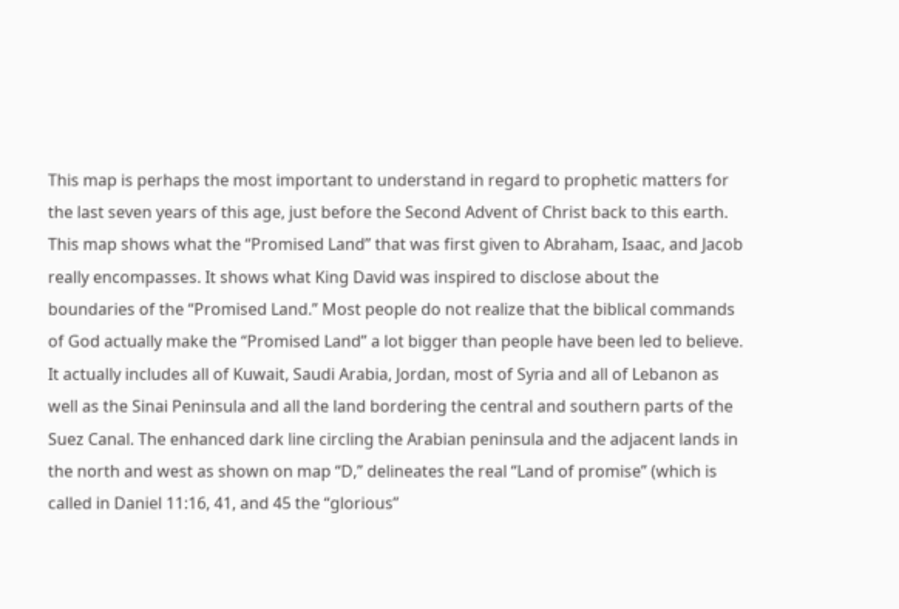This map is perhaps the most important to understand in regard to prophetic matters for the last seven years of this age, just before the Second Advent of Christ back to this earth. This map shows what the “Promised Land” that was first given to Abraham, Isaac, and Jacob really encompasses. It shows what King David was inspired to disclose about the boundaries of the “Promised Land.” Most people do not realize that the biblical commands of God actually make the “Promised Land” a lot bigger than people have been led to believe. It actually includes all of Kuwait, Saudi Arabia, Jordan, most of Syria and all of Lebanon as well as the Sinai Peninsula and all the land bordering the central and southern parts of the Suez Canal. The enhanced dark line circling the Arabian peninsula and the adjacent lands in the north and west as shown on map “D,” delineates the real “Land of promise” (which is called in Daniel 11:16, 41, and 45 the “glorious”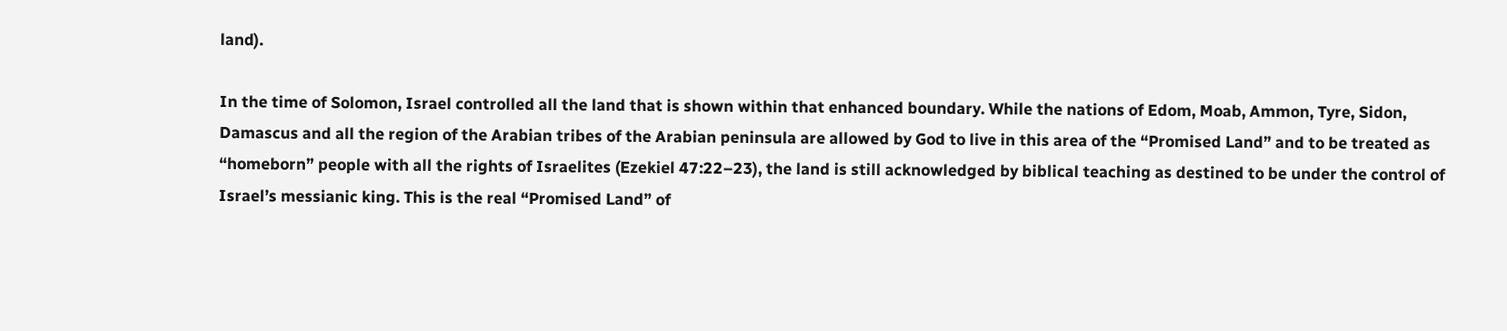land).

In the time of Solomon, Israel controlled all the land that is shown within that enhanced boundary. While the nations of Edom, Moab, Ammon, Tyre, Sidon, Damascus and all the region of the Arabian tribes of the Arabian peninsula are allowed by God to live in this area of the “Promised Land” and to be treated as “homeborn” people with all the rights of Israelites (Ezekiel 47:22–23), the land is still acknowledged by biblical teaching as destined to be under the control of Israel’s messianic king. This is the real “Promised Land” of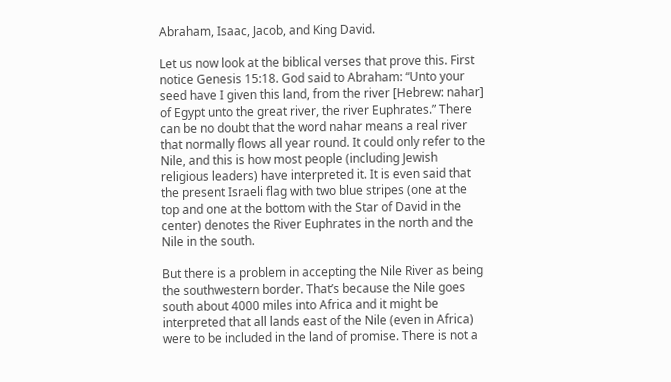Abraham, Isaac, Jacob, and King David.

Let us now look at the biblical verses that prove this. First notice Genesis 15:18. God said to Abraham: “Unto your seed have I given this land, from the river [Hebrew: nahar] of Egypt unto the great river, the river Euphrates.” There can be no doubt that the word nahar means a real river that normally flows all year round. It could only refer to the Nile, and this is how most people (including Jewish religious leaders) have interpreted it. It is even said that the present Israeli flag with two blue stripes (one at the top and one at the bottom with the Star of David in the center) denotes the River Euphrates in the north and the Nile in the south.

But there is a problem in accepting the Nile River as being the southwestern border. That’s because the Nile goes south about 4000 miles into Africa and it might be interpreted that all lands east of the Nile (even in Africa) were to be included in the land of promise. There is not a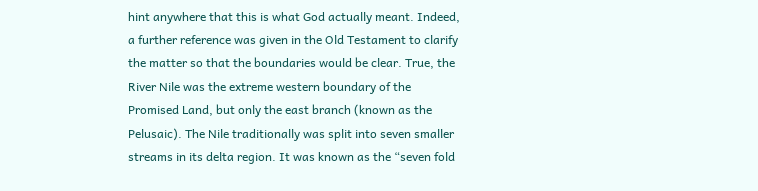hint anywhere that this is what God actually meant. Indeed, a further reference was given in the Old Testament to clarify the matter so that the boundaries would be clear. True, the River Nile was the extreme western boundary of the Promised Land, but only the east branch (known as the Pelusaic). The Nile traditionally was split into seven smaller streams in its delta region. It was known as the “seven fold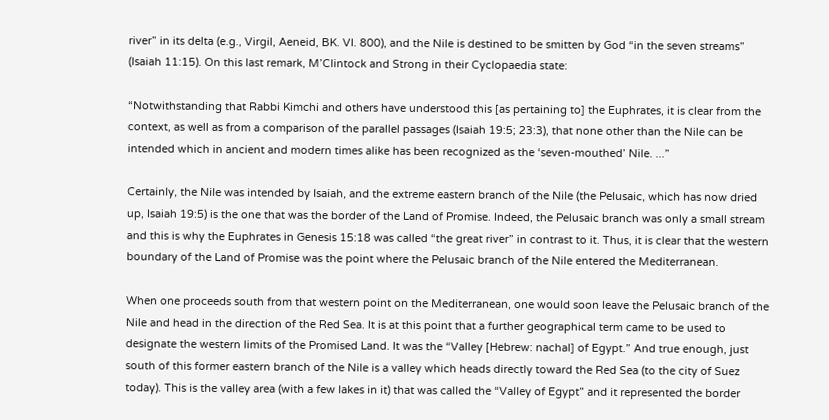river” in its delta (e.g., Virgil, Aeneid, BK. VI. 800), and the Nile is destined to be smitten by God “in the seven streams” (Isaiah 11:15). On this last remark, M’Clintock and Strong in their Cyclopaedia state:

“Notwithstanding that Rabbi Kimchi and others have understood this [as pertaining to] the Euphrates, it is clear from the context, as well as from a comparison of the parallel passages (Isaiah 19:5; 23:3), that none other than the Nile can be intended which in ancient and modern times alike has been recognized as the ‘seven-mouthed’ Nile. ...”

Certainly, the Nile was intended by Isaiah, and the extreme eastern branch of the Nile (the Pelusaic, which has now dried up, Isaiah 19:5) is the one that was the border of the Land of Promise. Indeed, the Pelusaic branch was only a small stream and this is why the Euphrates in Genesis 15:18 was called “the great river” in contrast to it. Thus, it is clear that the western boundary of the Land of Promise was the point where the Pelusaic branch of the Nile entered the Mediterranean.

When one proceeds south from that western point on the Mediterranean, one would soon leave the Pelusaic branch of the Nile and head in the direction of the Red Sea. It is at this point that a further geographical term came to be used to designate the western limits of the Promised Land. It was the “Valley [Hebrew: nachal] of Egypt.” And true enough, just south of this former eastern branch of the Nile is a valley which heads directly toward the Red Sea (to the city of Suez today). This is the valley area (with a few lakes in it) that was called the “Valley of Egypt” and it represented the border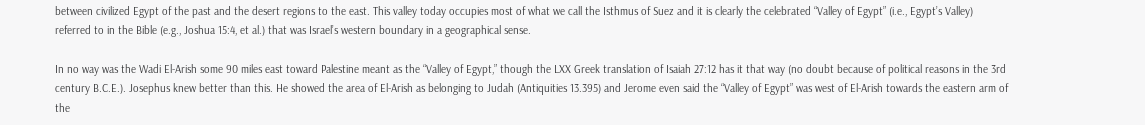between civilized Egypt of the past and the desert regions to the east. This valley today occupies most of what we call the Isthmus of Suez and it is clearly the celebrated “Valley of Egypt” (i.e., Egypt’s Valley) referred to in the Bible (e.g., Joshua 15:4, et al.) that was Israel’s western boundary in a geographical sense.

In no way was the Wadi El-Arish some 90 miles east toward Palestine meant as the “Valley of Egypt,” though the LXX Greek translation of Isaiah 27:12 has it that way (no doubt because of political reasons in the 3rd century B.C.E.). Josephus knew better than this. He showed the area of El-Arish as belonging to Judah (Antiquities 13.395) and Jerome even said the “Valley of Egypt” was west of El-Arish towards the eastern arm of the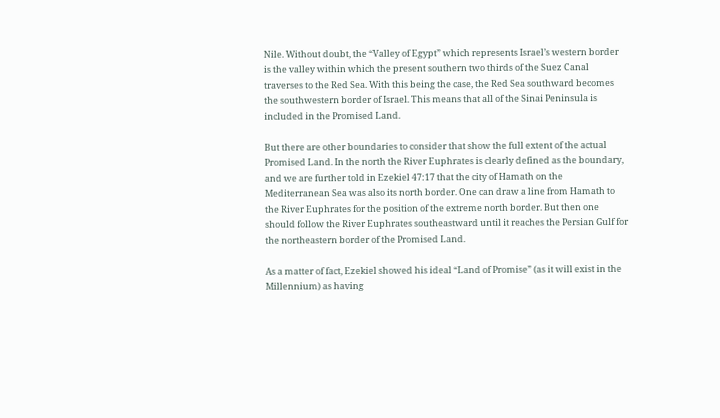Nile. Without doubt, the “Valley of Egypt” which represents Israel’s western border is the valley within which the present southern two thirds of the Suez Canal traverses to the Red Sea. With this being the case, the Red Sea southward becomes the southwestern border of Israel. This means that all of the Sinai Peninsula is included in the Promised Land.

But there are other boundaries to consider that show the full extent of the actual Promised Land. In the north the River Euphrates is clearly defined as the boundary, and we are further told in Ezekiel 47:17 that the city of Hamath on the Mediterranean Sea was also its north border. One can draw a line from Hamath to the River Euphrates for the position of the extreme north border. But then one should follow the River Euphrates southeastward until it reaches the Persian Gulf for the northeastern border of the Promised Land.

As a matter of fact, Ezekiel showed his ideal “Land of Promise” (as it will exist in the Millennium) as having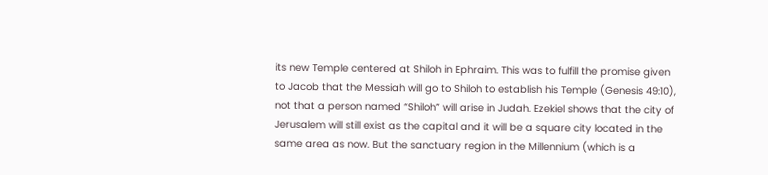its new Temple centered at Shiloh in Ephraim. This was to fulfill the promise given to Jacob that the Messiah will go to Shiloh to establish his Temple (Genesis 49:10), not that a person named “Shiloh” will arise in Judah. Ezekiel shows that the city of Jerusalem will still exist as the capital and it will be a square city located in the same area as now. But the sanctuary region in the Millennium (which is a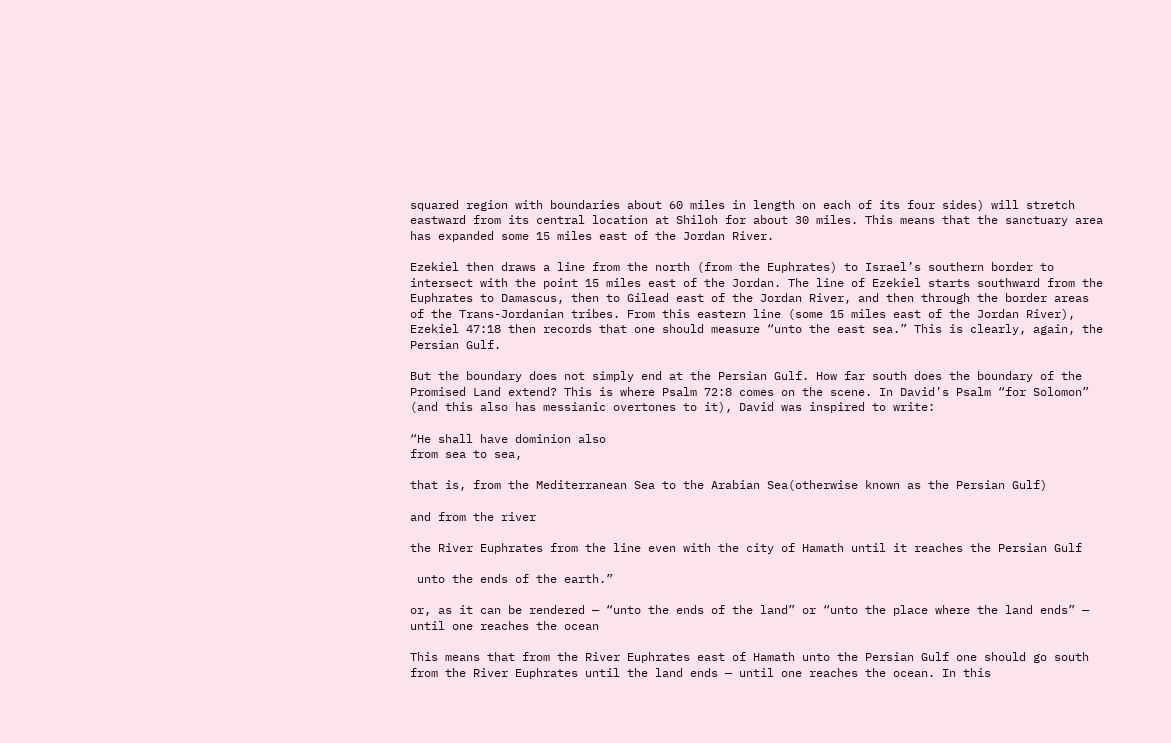squared region with boundaries about 60 miles in length on each of its four sides) will stretch eastward from its central location at Shiloh for about 30 miles. This means that the sanctuary area has expanded some 15 miles east of the Jordan River.

Ezekiel then draws a line from the north (from the Euphrates) to Israel’s southern border to intersect with the point 15 miles east of the Jordan. The line of Ezekiel starts southward from the Euphrates to Damascus, then to Gilead east of the Jordan River, and then through the border areas of the Trans-Jordanian tribes. From this eastern line (some 15 miles east of the Jordan River), Ezekiel 47:18 then records that one should measure “unto the east sea.” This is clearly, again, the Persian Gulf.

But the boundary does not simply end at the Persian Gulf. How far south does the boundary of the Promised Land extend? This is where Psalm 72:8 comes on the scene. In David’s Psalm “for Solomon” (and this also has messianic overtones to it), David was inspired to write:

“He shall have dominion also
from sea to sea,

that is, from the Mediterranean Sea to the Arabian Sea(otherwise known as the Persian Gulf)

and from the river

the River Euphrates from the line even with the city of Hamath until it reaches the Persian Gulf

 unto the ends of the earth.”

or, as it can be rendered — “unto the ends of the land” or “unto the place where the land ends” — until one reaches the ocean

This means that from the River Euphrates east of Hamath unto the Persian Gulf one should go south from the River Euphrates until the land ends — until one reaches the ocean. In this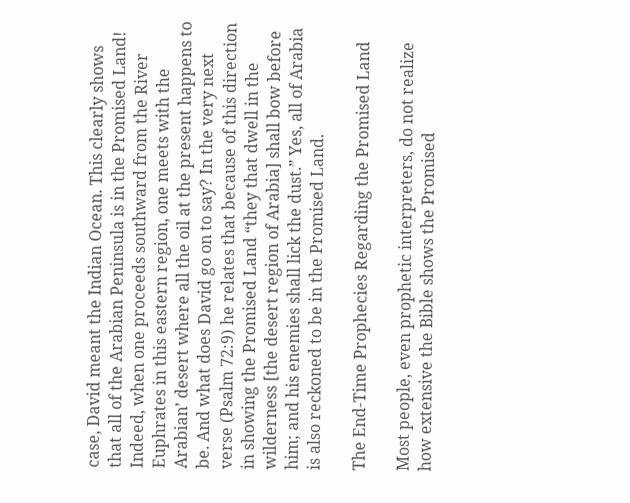case, David meant the Indian Ocean. This clearly shows that all of the Arabian Peninsula is in the Promised Land! Indeed, when one proceeds southward from the River Euphrates in this eastern region, one meets with the Arabian’ desert where all the oil at the present happens to be. And what does David go on to say? In the very next verse (Psalm 72:9) he relates that because of this direction in showing the Promised Land “they that dwell in the wilderness [the desert region of Arabia] shall bow before him; and his enemies shall lick the dust.” Yes, all of Arabia is also reckoned to be in the Promised Land.

The End-Time Prophecies Regarding the Promised Land

Most people, even prophetic interpreters, do not realize how extensive the Bible shows the Promised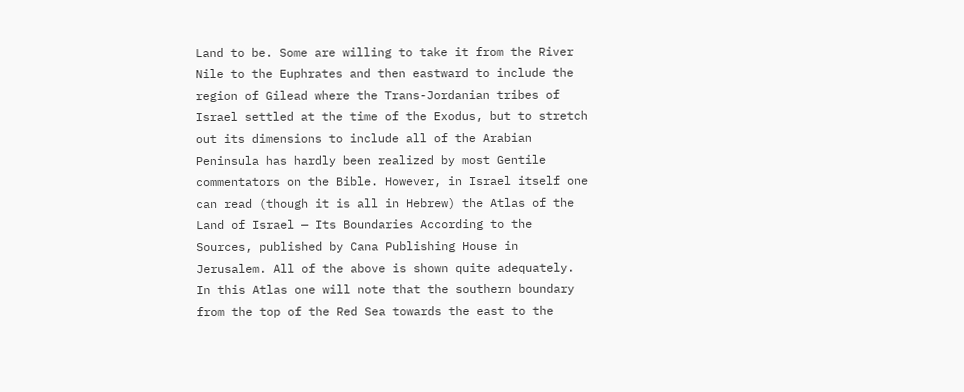Land to be. Some are willing to take it from the River Nile to the Euphrates and then eastward to include the region of Gilead where the Trans-Jordanian tribes of Israel settled at the time of the Exodus, but to stretch out its dimensions to include all of the Arabian Peninsula has hardly been realized by most Gentile commentators on the Bible. However, in Israel itself one can read (though it is all in Hebrew) the Atlas of the Land of Israel — Its Boundaries According to the Sources, published by Cana Publishing House in Jerusalem. All of the above is shown quite adequately. In this Atlas one will note that the southern boundary from the top of the Red Sea towards the east to the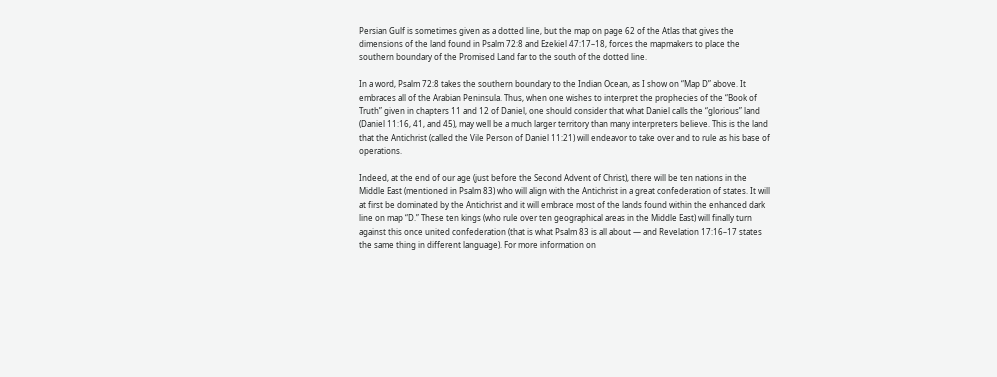Persian Gulf is sometimes given as a dotted line, but the map on page 62 of the Atlas that gives the dimensions of the land found in Psalm 72:8 and Ezekiel 47:17–18, forces the mapmakers to place the southern boundary of the Promised Land far to the south of the dotted line.

In a word, Psalm 72:8 takes the southern boundary to the Indian Ocean, as I show on “Map D” above. It embraces all of the Arabian Peninsula. Thus, when one wishes to interpret the prophecies of the “Book of Truth” given in chapters 11 and 12 of Daniel, one should consider that what Daniel calls the “glorious” land (Daniel 11:16, 41, and 45), may well be a much larger territory than many interpreters believe. This is the land that the Antichrist (called the Vile Person of Daniel 11:21) will endeavor to take over and to rule as his base of operations.

Indeed, at the end of our age (just before the Second Advent of Christ), there will be ten nations in the Middle East (mentioned in Psalm 83) who will align with the Antichrist in a great confederation of states. It will at first be dominated by the Antichrist and it will embrace most of the lands found within the enhanced dark line on map “D.” These ten kings (who rule over ten geographical areas in the Middle East) will finally turn against this once united confederation (that is what Psalm 83 is all about — and Revelation 17:16–17 states the same thing in different language). For more information on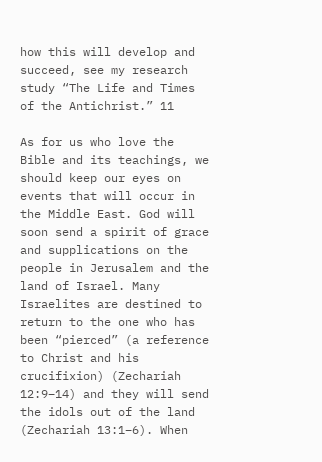how this will develop and succeed, see my research study “The Life and Times of the Antichrist.” 11

As for us who love the Bible and its teachings, we should keep our eyes on events that will occur in the Middle East. God will soon send a spirit of grace and supplications on the people in Jerusalem and the land of Israel. Many Israelites are destined to return to the one who has been “pierced” (a reference to Christ and his crucifixion) (Zechariah 12:9–14) and they will send the idols out of the land (Zechariah 13:1–6). When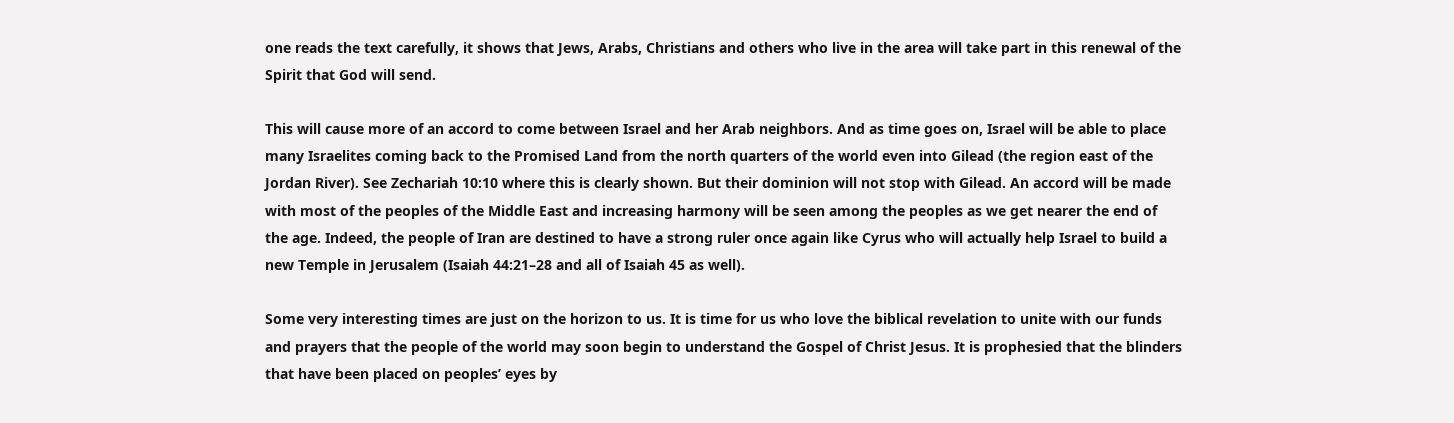one reads the text carefully, it shows that Jews, Arabs, Christians and others who live in the area will take part in this renewal of the Spirit that God will send.

This will cause more of an accord to come between Israel and her Arab neighbors. And as time goes on, Israel will be able to place many Israelites coming back to the Promised Land from the north quarters of the world even into Gilead (the region east of the Jordan River). See Zechariah 10:10 where this is clearly shown. But their dominion will not stop with Gilead. An accord will be made with most of the peoples of the Middle East and increasing harmony will be seen among the peoples as we get nearer the end of the age. Indeed, the people of Iran are destined to have a strong ruler once again like Cyrus who will actually help Israel to build a new Temple in Jerusalem (Isaiah 44:21–28 and all of Isaiah 45 as well).

Some very interesting times are just on the horizon to us. It is time for us who love the biblical revelation to unite with our funds and prayers that the people of the world may soon begin to understand the Gospel of Christ Jesus. It is prophesied that the blinders that have been placed on peoples’ eyes by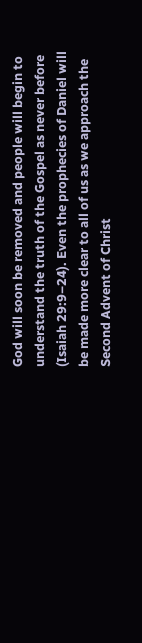God will soon be removed and people will begin to understand the truth of the Gospel as never before (Isaiah 29:9–24). Even the prophecies of Daniel will be made more clear to all of us as we approach the Second Advent of Christ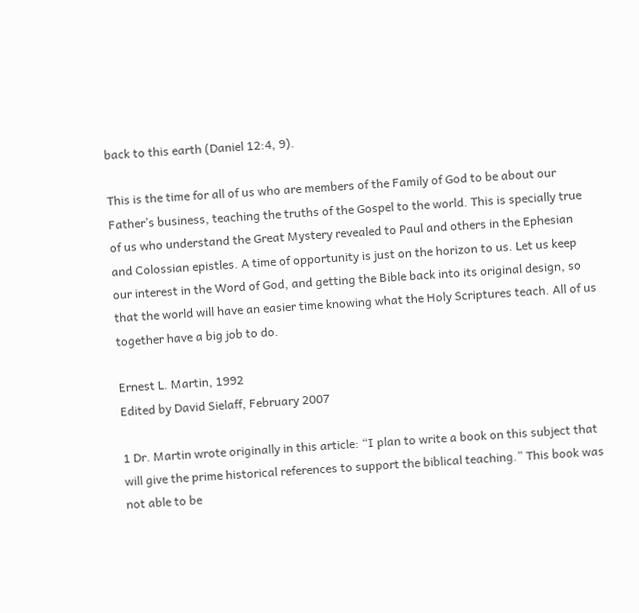back to this earth (Daniel 12:4, 9).

This is the time for all of us who are members of the Family of God to be about our Father’s business, teaching the truths of the Gospel to the world. This is specially true of us who understand the Great Mystery revealed to Paul and others in the Ephesian and Colossian epistles. A time of opportunity is just on the horizon to us. Let us keep our interest in the Word of God, and getting the Bible back into its original design, so that the world will have an easier time knowing what the Holy Scriptures teach. All of us together have a big job to do.

Ernest L. Martin, 1992
Edited by David Sielaff, February 2007

1 Dr. Martin wrote originally in this article: “I plan to write a book on this subject that will give the prime historical references to support the biblical teaching.” This book was not able to be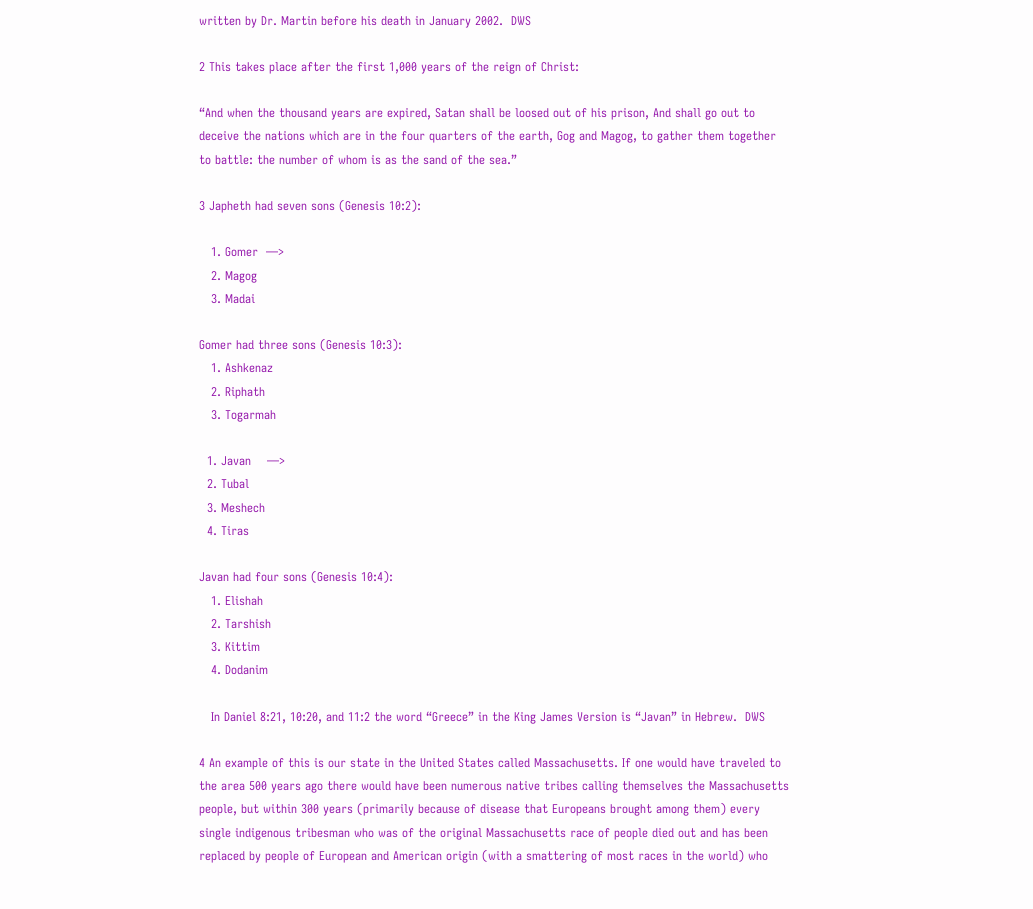written by Dr. Martin before his death in January 2002.  DWS

2 This takes place after the first 1,000 years of the reign of Christ:

“And when the thousand years are expired, Satan shall be loosed out of his prison, And shall go out to deceive the nations which are in the four quarters of the earth, Gog and Magog, to gather them together to battle: the number of whom is as the sand of the sea.”

3 Japheth had seven sons (Genesis 10:2):

   1. Gomer  —>
   2. Magog
   3. Madai

Gomer had three sons (Genesis 10:3):
   1. Ashkenaz
   2. Riphath
   3. Togarmah

  1. Javan    —>
  2. Tubal
  3. Meshech
  4. Tiras

Javan had four sons (Genesis 10:4):
   1. Elishah
   2. Tarshish
   3. Kittim
   4. Dodanim

   In Daniel 8:21, 10:20, and 11:2 the word “Greece” in the King James Version is “Javan” in Hebrew.  DWS

4 An example of this is our state in the United States called Massachusetts. If one would have traveled to the area 500 years ago there would have been numerous native tribes calling themselves the Massachusetts people, but within 300 years (primarily because of disease that Europeans brought among them) every single indigenous tribesman who was of the original Massachusetts race of people died out and has been replaced by people of European and American origin (with a smattering of most races in the world) who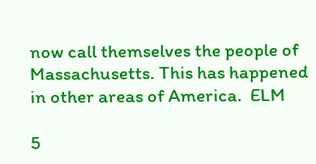now call themselves the people of Massachusetts. This has happened in other areas of America.  ELM

5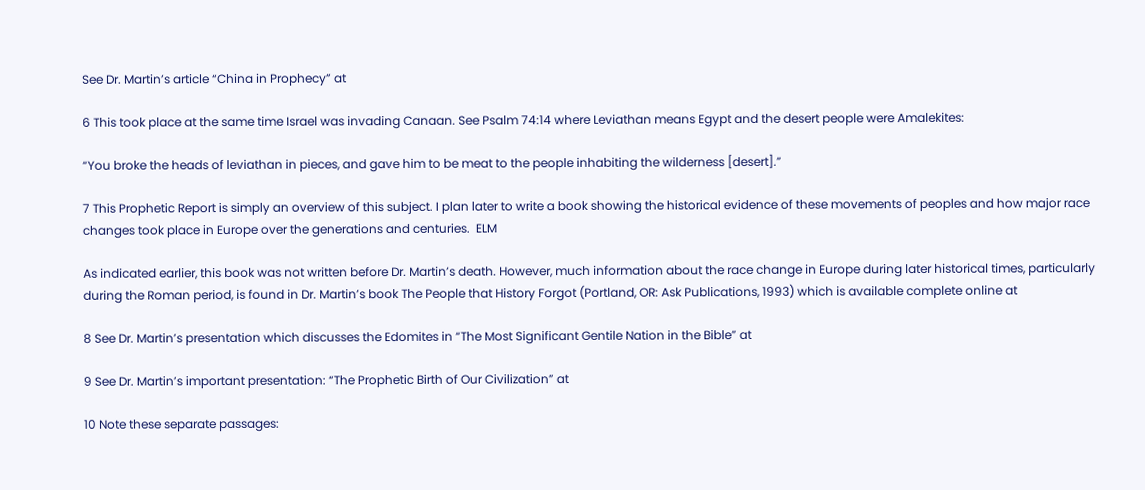See Dr. Martin’s article “China in Prophecy” at

6 This took place at the same time Israel was invading Canaan. See Psalm 74:14 where Leviathan means Egypt and the desert people were Amalekites:

“You broke the heads of leviathan in pieces, and gave him to be meat to the people inhabiting the wilderness [desert].”

7 This Prophetic Report is simply an overview of this subject. I plan later to write a book showing the historical evidence of these movements of peoples and how major race changes took place in Europe over the generations and centuries.  ELM

As indicated earlier, this book was not written before Dr. Martin’s death. However, much information about the race change in Europe during later historical times, particularly during the Roman period, is found in Dr. Martin’s book The People that History Forgot (Portland, OR: Ask Publications, 1993) which is available complete online at

8 See Dr. Martin’s presentation which discusses the Edomites in “The Most Significant Gentile Nation in the Bible” at

9 See Dr. Martin’s important presentation: “The Prophetic Birth of Our Civilization” at

10 Note these separate passages: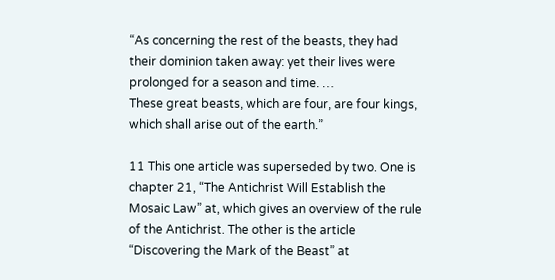“As concerning the rest of the beasts, they had their dominion taken away: yet their lives were prolonged for a season and time. …
These great beasts, which are four, are four kings, which shall arise out of the earth.”

11 This one article was superseded by two. One is chapter 21, “The Antichrist Will Establish the Mosaic Law” at, which gives an overview of the rule of the Antichrist. The other is the article “Discovering the Mark of the Beast” at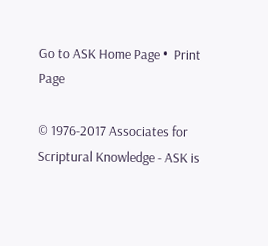Go to ASK Home Page •  Print Page

© 1976-2017 Associates for Scriptural Knowledge - ASK is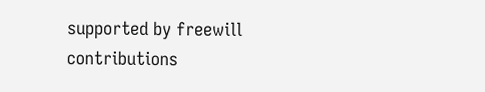supported by freewill contributions